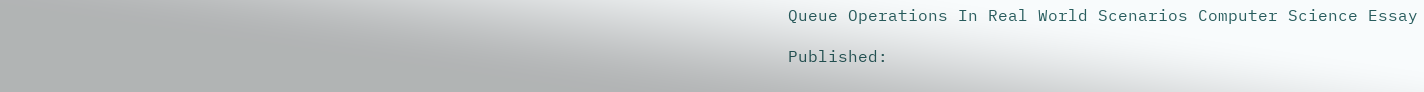Queue Operations In Real World Scenarios Computer Science Essay

Published: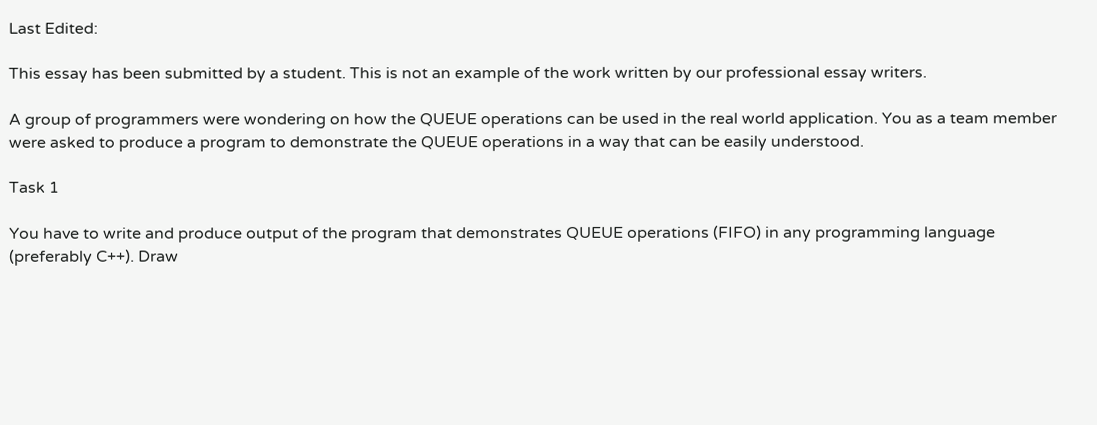Last Edited:

This essay has been submitted by a student. This is not an example of the work written by our professional essay writers.

A group of programmers were wondering on how the QUEUE operations can be used in the real world application. You as a team member were asked to produce a program to demonstrate the QUEUE operations in a way that can be easily understood.

Task 1

You have to write and produce output of the program that demonstrates QUEUE operations (FIFO) in any programming language (preferably C++). Draw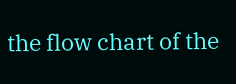the flow chart of the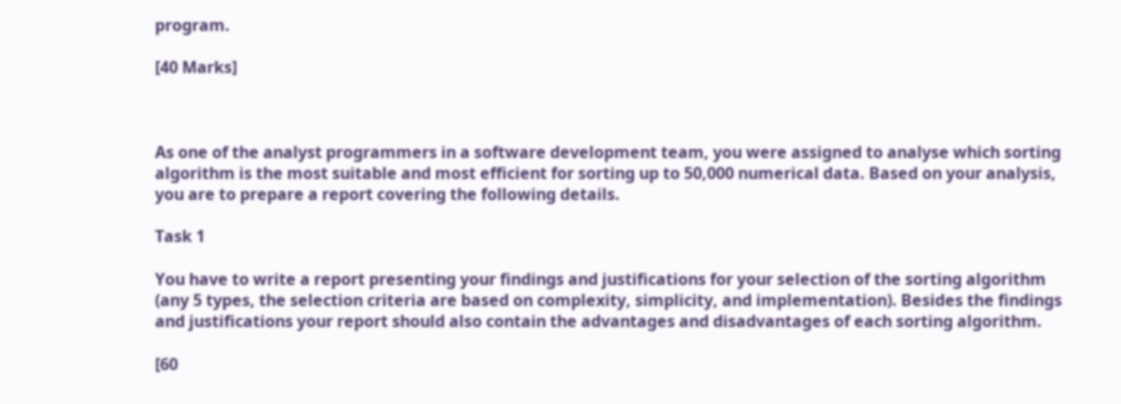program.

[40 Marks]



As one of the analyst programmers in a software development team, you were assigned to analyse which sorting algorithm is the most suitable and most efficient for sorting up to 50,000 numerical data. Based on your analysis, you are to prepare a report covering the following details.

Task 1

You have to write a report presenting your findings and justifications for your selection of the sorting algorithm (any 5 types, the selection criteria are based on complexity, simplicity, and implementation). Besides the findings and justifications your report should also contain the advantages and disadvantages of each sorting algorithm.

[60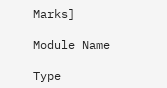Marks]

Module Name

Type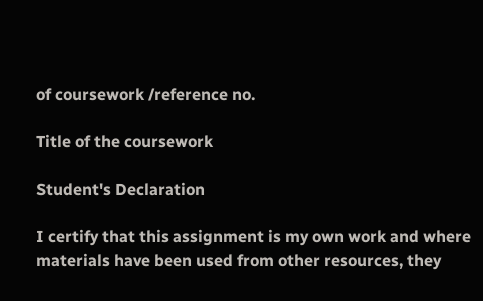of coursework /reference no.

Title of the coursework

Student's Declaration

I certify that this assignment is my own work and where materials have been used from other resources, they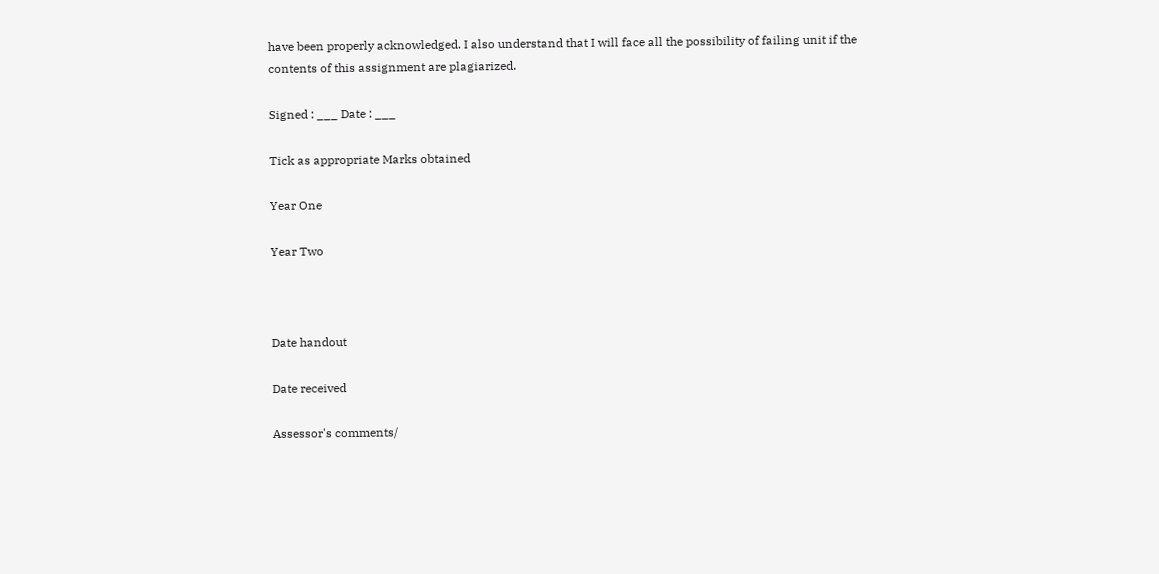have been properly acknowledged. I also understand that I will face all the possibility of failing unit if the contents of this assignment are plagiarized.

Signed : ___ Date : ___

Tick as appropriate Marks obtained

Year One

Year Two



Date handout

Date received

Assessor's comments/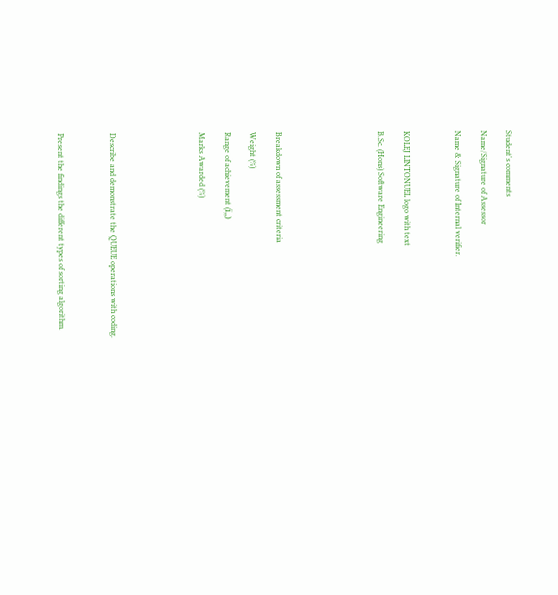Student's comments

Name/Signature of Assessor

Name & Signature of Internal verifier.



KOLEJ LINTONUEL logo with text

B.Sc. (Hons) Software Engineering







Breakdown of assessment criteria

Weight (%)

Range of achievement (ï‚‚)

Marks Awarded (%)






Describe and demonstrate the QUEUE operations with coding.



Present the findings the different types of sorting algorithm.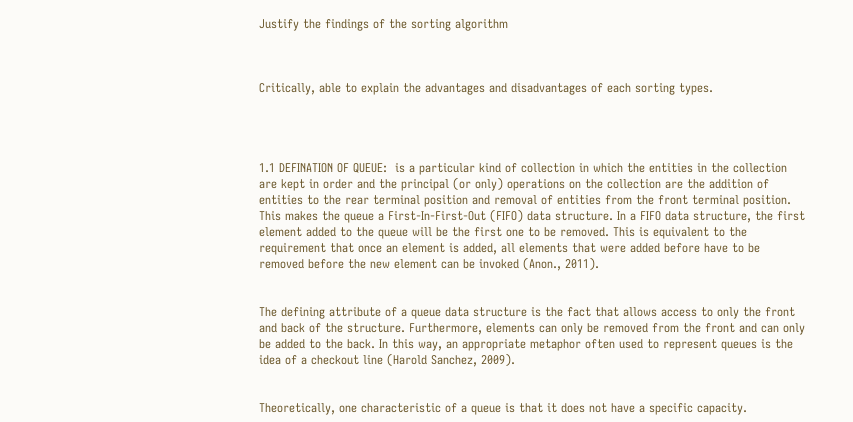Justify the findings of the sorting algorithm



Critically, able to explain the advantages and disadvantages of each sorting types.




1.1 DEFINATION OF QUEUE:  is a particular kind of collection in which the entities in the collection are kept in order and the principal (or only) operations on the collection are the addition of entities to the rear terminal position and removal of entities from the front terminal position. This makes the queue a First-In-First-Out (FIFO) data structure. In a FIFO data structure, the first element added to the queue will be the first one to be removed. This is equivalent to the requirement that once an element is added, all elements that were added before have to be removed before the new element can be invoked (Anon., 2011).


The defining attribute of a queue data structure is the fact that allows access to only the front and back of the structure. Furthermore, elements can only be removed from the front and can only be added to the back. In this way, an appropriate metaphor often used to represent queues is the idea of a checkout line (Harold Sanchez, 2009).


Theoretically, one characteristic of a queue is that it does not have a specific capacity.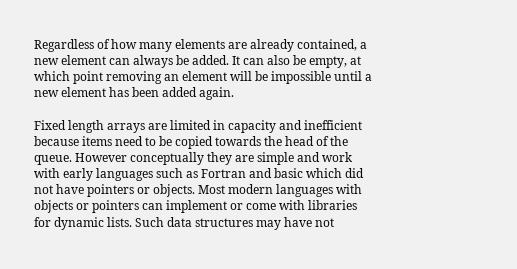Regardless of how many elements are already contained, a new element can always be added. It can also be empty, at which point removing an element will be impossible until a new element has been added again.

Fixed length arrays are limited in capacity and inefficient because items need to be copied towards the head of the queue. However conceptually they are simple and work with early languages such as Fortran and basic which did not have pointers or objects. Most modern languages with objects or pointers can implement or come with libraries for dynamic lists. Such data structures may have not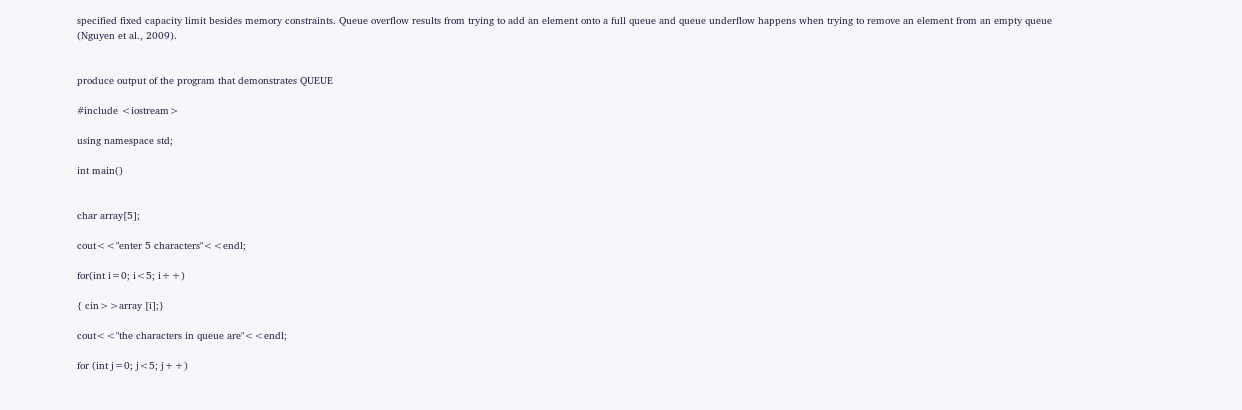specified fixed capacity limit besides memory constraints. Queue overflow results from trying to add an element onto a full queue and queue underflow happens when trying to remove an element from an empty queue (Nguyen et al., 2009).


produce output of the program that demonstrates QUEUE

#include <iostream>

using namespace std;

int main()


char array[5];

cout<<"enter 5 characters"<<endl;

for(int i=0; i<5; i++)

{ cin>>array [i];}

cout<<"the characters in queue are"<<endl;

for (int j=0; j<5; j++)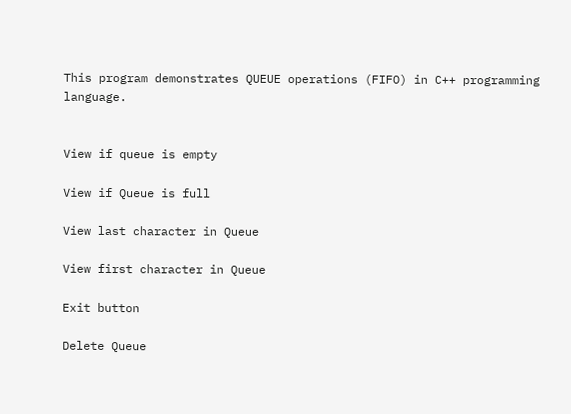This program demonstrates QUEUE operations (FIFO) in C++ programming language.


View if queue is empty

View if Queue is full

View last character in Queue

View first character in Queue

Exit button

Delete Queue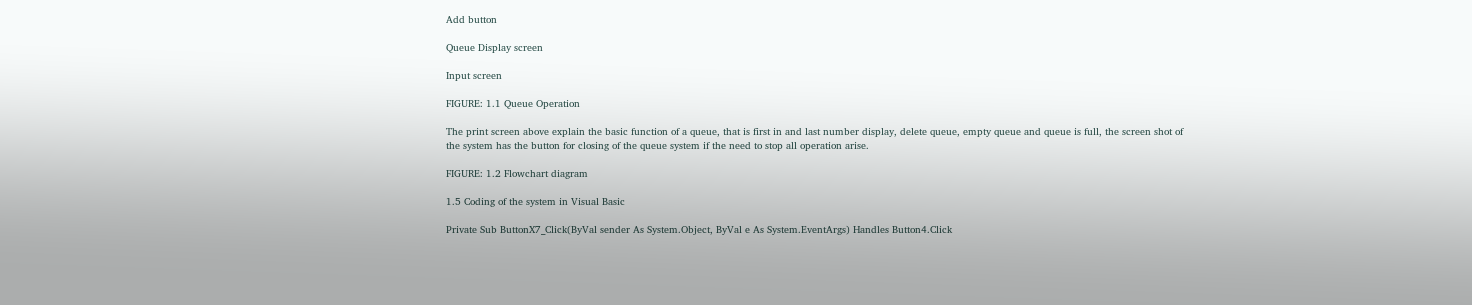Add button

Queue Display screen

Input screen

FIGURE: 1.1 Queue Operation

The print screen above explain the basic function of a queue, that is first in and last number display, delete queue, empty queue and queue is full, the screen shot of the system has the button for closing of the queue system if the need to stop all operation arise.

FIGURE: 1.2 Flowchart diagram

1.5 Coding of the system in Visual Basic

Private Sub ButtonX7_Click(ByVal sender As System.Object, ByVal e As System.EventArgs) Handles Button4.Click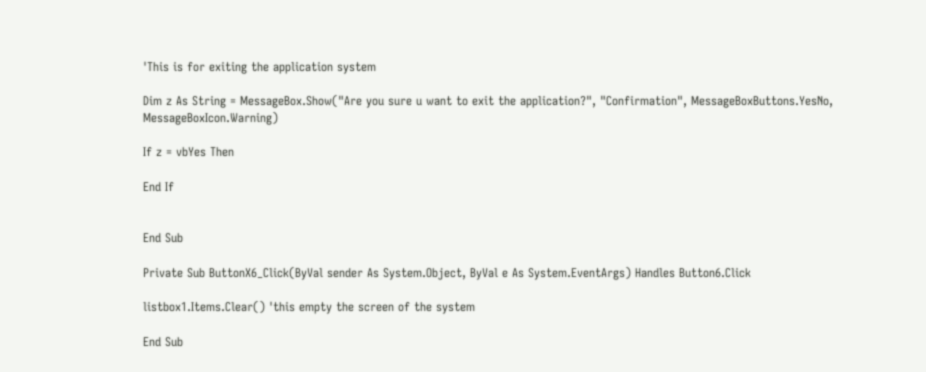'This is for exiting the application system

Dim z As String = MessageBox.Show("Are you sure u want to exit the application?", "Confirmation", MessageBoxButtons.YesNo, MessageBoxIcon.Warning)

If z = vbYes Then

End If


End Sub

Private Sub ButtonX6_Click(ByVal sender As System.Object, ByVal e As System.EventArgs) Handles Button6.Click

listbox1.Items.Clear() 'this empty the screen of the system

End Sub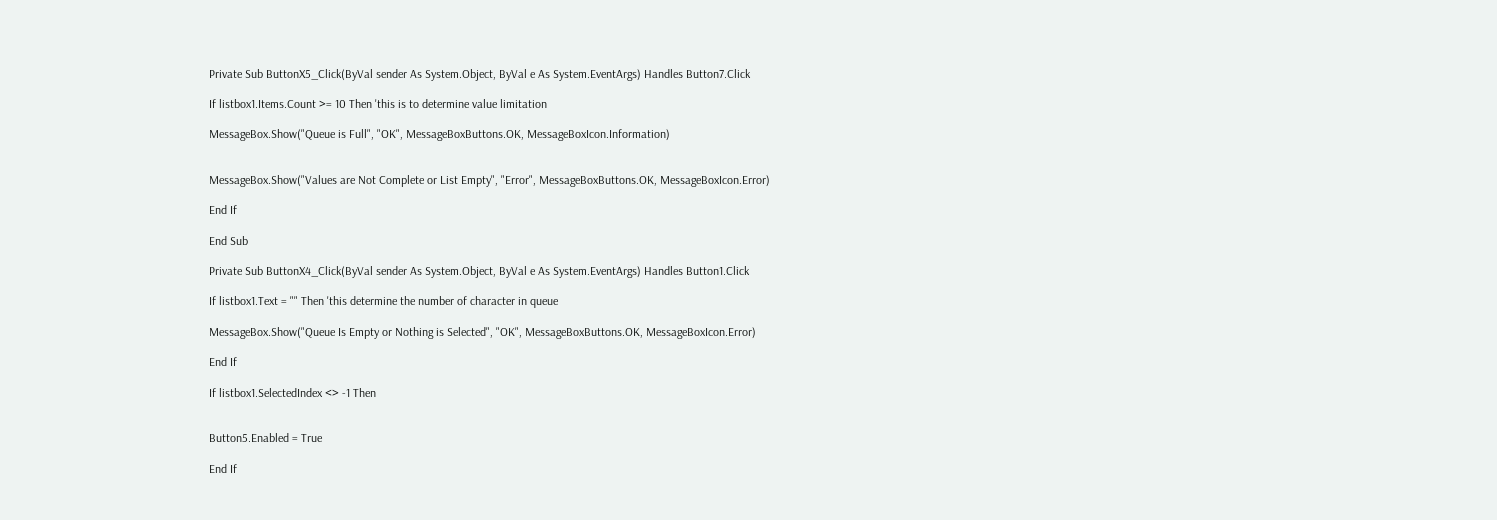Private Sub ButtonX5_Click(ByVal sender As System.Object, ByVal e As System.EventArgs) Handles Button7.Click

If listbox1.Items.Count >= 10 Then 'this is to determine value limitation

MessageBox.Show("Queue is Full", "OK", MessageBoxButtons.OK, MessageBoxIcon.Information)


MessageBox.Show("Values are Not Complete or List Empty", "Error", MessageBoxButtons.OK, MessageBoxIcon.Error)

End If

End Sub

Private Sub ButtonX4_Click(ByVal sender As System.Object, ByVal e As System.EventArgs) Handles Button1.Click

If listbox1.Text = "" Then 'this determine the number of character in queue

MessageBox.Show("Queue Is Empty or Nothing is Selected", "OK", MessageBoxButtons.OK, MessageBoxIcon.Error)

End If

If listbox1.SelectedIndex <> -1 Then


Button5.Enabled = True

End If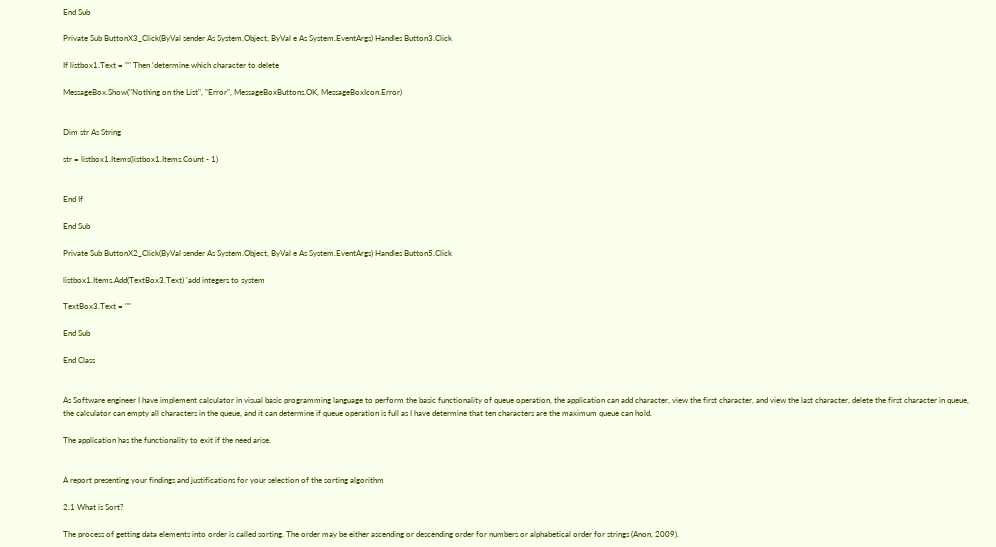End Sub

Private Sub ButtonX3_Click(ByVal sender As System.Object, ByVal e As System.EventArgs) Handles Button3.Click

If listbox1.Text = "" Then 'determine which character to delete

MessageBox.Show("Nothing on the List", "Error", MessageBoxButtons.OK, MessageBoxIcon.Error)


Dim str As String

str = listbox1.Items(listbox1.Items.Count - 1)


End If

End Sub

Private Sub ButtonX2_Click(ByVal sender As System.Object, ByVal e As System.EventArgs) Handles Button5.Click

listbox1.Items.Add(TextBox3.Text) 'add integers to system

TextBox3.Text = ""

End Sub

End Class


As Software engineer I have implement calculator in visual basic programming language to perform the basic functionality of queue operation, the application can add character, view the first character, and view the last character, delete the first character in queue, the calculator can empty all characters in the queue, and it can determine if queue operation is full as I have determine that ten characters are the maximum queue can hold.

The application has the functionality to exit if the need arise.


A report presenting your findings and justifications for your selection of the sorting algorithm

2.1 What is Sort?

The process of getting data elements into order is called sorting. The order may be either ascending or descending order for numbers or alphabetical order for strings (Anon, 2009).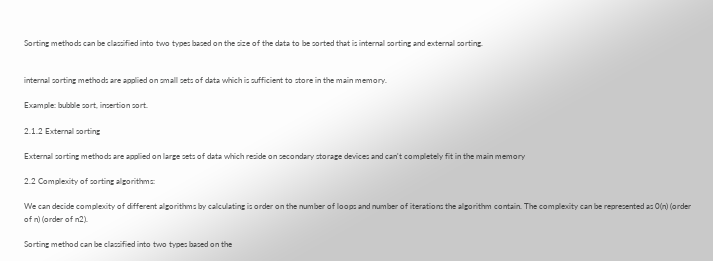Sorting methods can be classified into two types based on the size of the data to be sorted that is internal sorting and external sorting.


internal sorting methods are applied on small sets of data which is sufficient to store in the main memory.

Example: bubble sort, insertion sort.

2.1.2 External sorting

External sorting methods are applied on large sets of data which reside on secondary storage devices and can't completely fit in the main memory

2.2 Complexity of sorting algorithms:

We can decide complexity of different algorithms by calculating is order on the number of loops and number of iterations the algorithm contain. The complexity can be represented as 0(n) (order of n) (order of n2).

Sorting method can be classified into two types based on the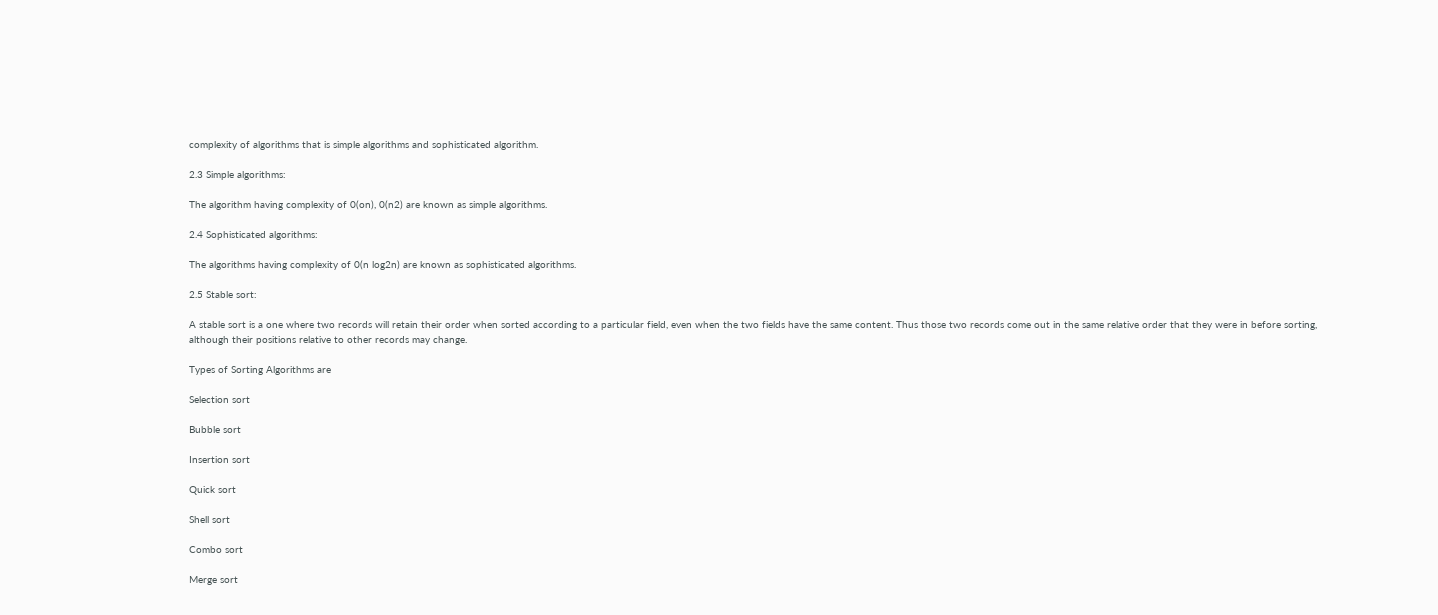complexity of algorithms that is simple algorithms and sophisticated algorithm.

2.3 Simple algorithms:

The algorithm having complexity of 0(on), 0(n2) are known as simple algorithms.

2.4 Sophisticated algorithms:

The algorithms having complexity of 0(n log2n) are known as sophisticated algorithms.

2.5 Stable sort:

A stable sort is a one where two records will retain their order when sorted according to a particular field, even when the two fields have the same content. Thus those two records come out in the same relative order that they were in before sorting, although their positions relative to other records may change.

Types of Sorting Algorithms are

Selection sort

Bubble sort

Insertion sort

Quick sort

Shell sort

Combo sort

Merge sort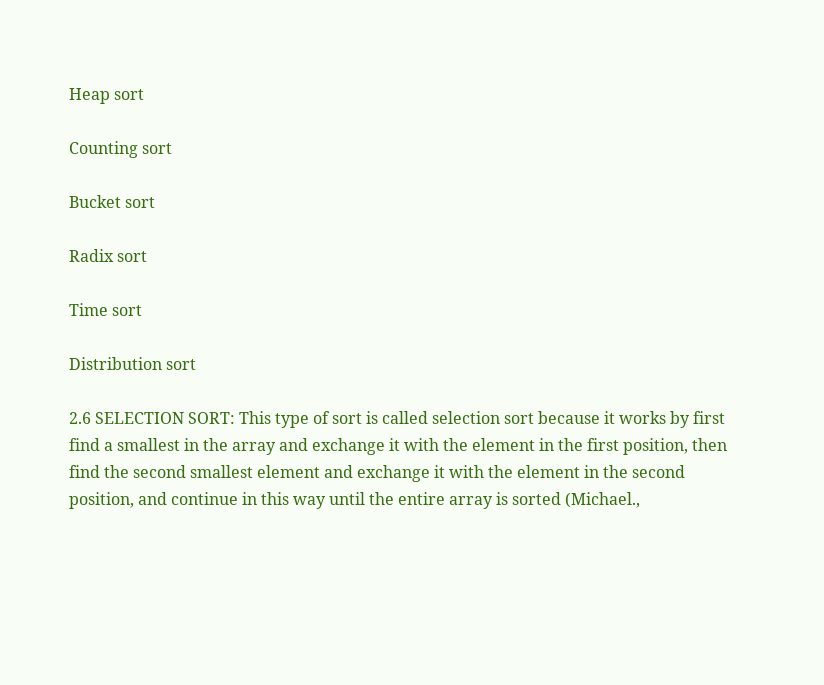Heap sort

Counting sort

Bucket sort

Radix sort

Time sort

Distribution sort

2.6 SELECTION SORT: This type of sort is called selection sort because it works by first find a smallest in the array and exchange it with the element in the first position, then find the second smallest element and exchange it with the element in the second position, and continue in this way until the entire array is sorted (Michael.,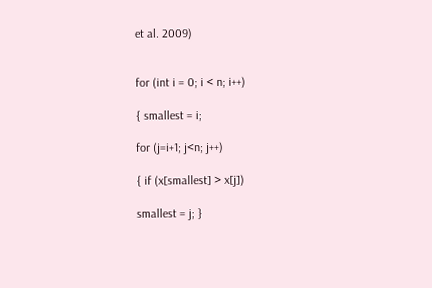et al. 2009)


for (int i = 0; i < n; i++)

{ smallest = i;

for (j=i+1; j<n; j++)

{ if (x[smallest] > x[j])

smallest = j; }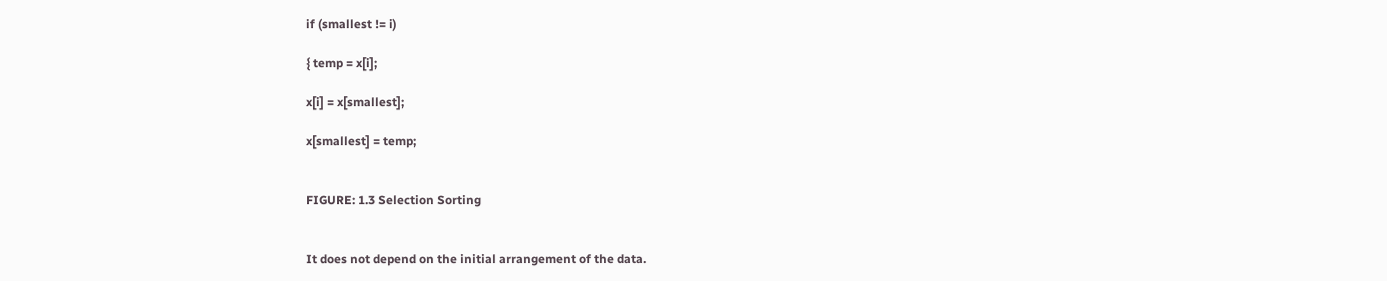if (smallest != i)

{ temp = x[i];

x[i] = x[smallest];

x[smallest] = temp;


FIGURE: 1.3 Selection Sorting


It does not depend on the initial arrangement of the data.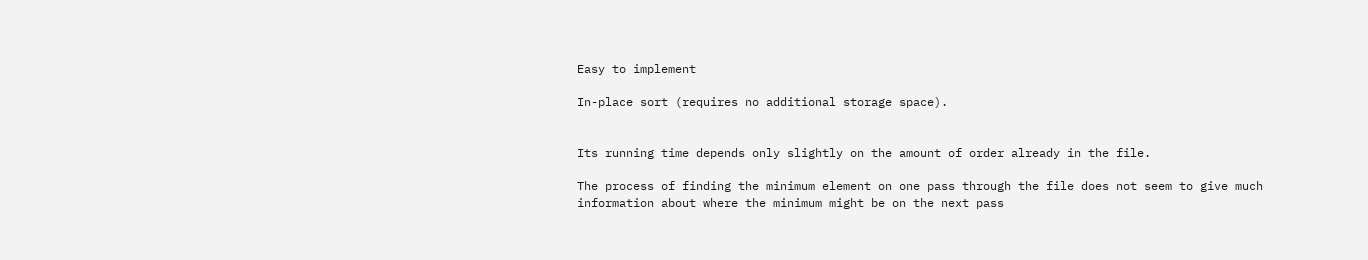Easy to implement

In-place sort (requires no additional storage space).


Its running time depends only slightly on the amount of order already in the file.

The process of finding the minimum element on one pass through the file does not seem to give much information about where the minimum might be on the next pass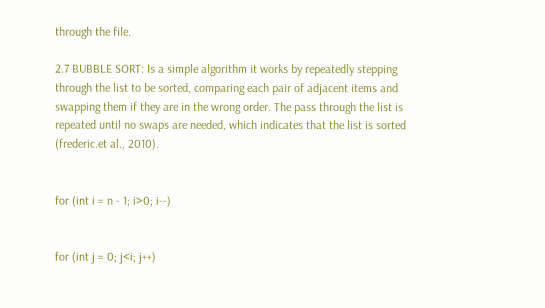through the file.

2.7 BUBBLE SORT: Is a simple algorithm it works by repeatedly stepping through the list to be sorted, comparing each pair of adjacent items and swapping them if they are in the wrong order. The pass through the list is repeated until no swaps are needed, which indicates that the list is sorted (frederic.et al., 2010).


for (int i = n - 1; i>0; i--)


for (int j = 0; j<i; j++)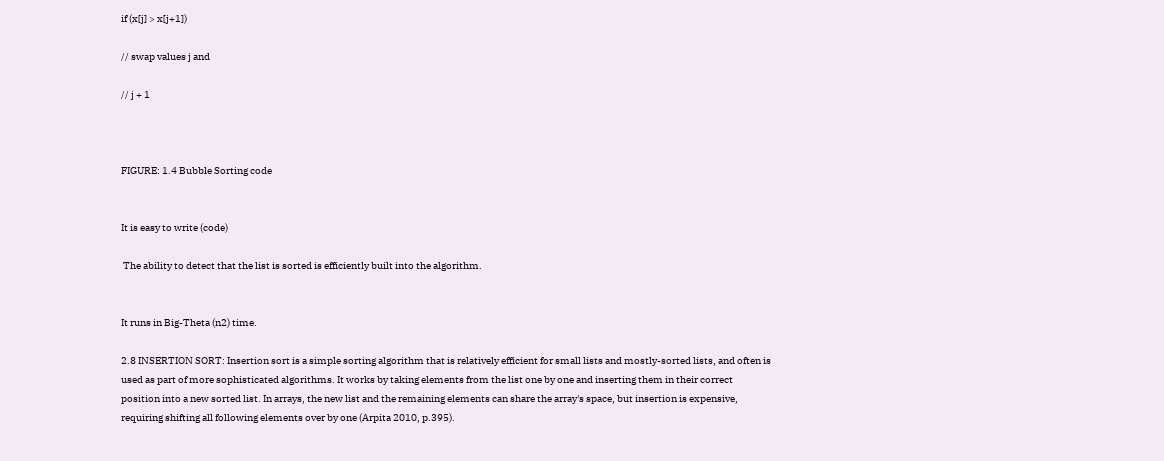if (x[j] > x[j+1])

// swap values j and

// j + 1



FIGURE: 1.4 Bubble Sorting code


It is easy to write (code)

 The ability to detect that the list is sorted is efficiently built into the algorithm.


It runs in Big-Theta (n2) time.

2.8 INSERTION SORT: Insertion sort is a simple sorting algorithm that is relatively efficient for small lists and mostly-sorted lists, and often is used as part of more sophisticated algorithms. It works by taking elements from the list one by one and inserting them in their correct position into a new sorted list. In arrays, the new list and the remaining elements can share the array's space, but insertion is expensive, requiring shifting all following elements over by one (Arpita 2010, p.395).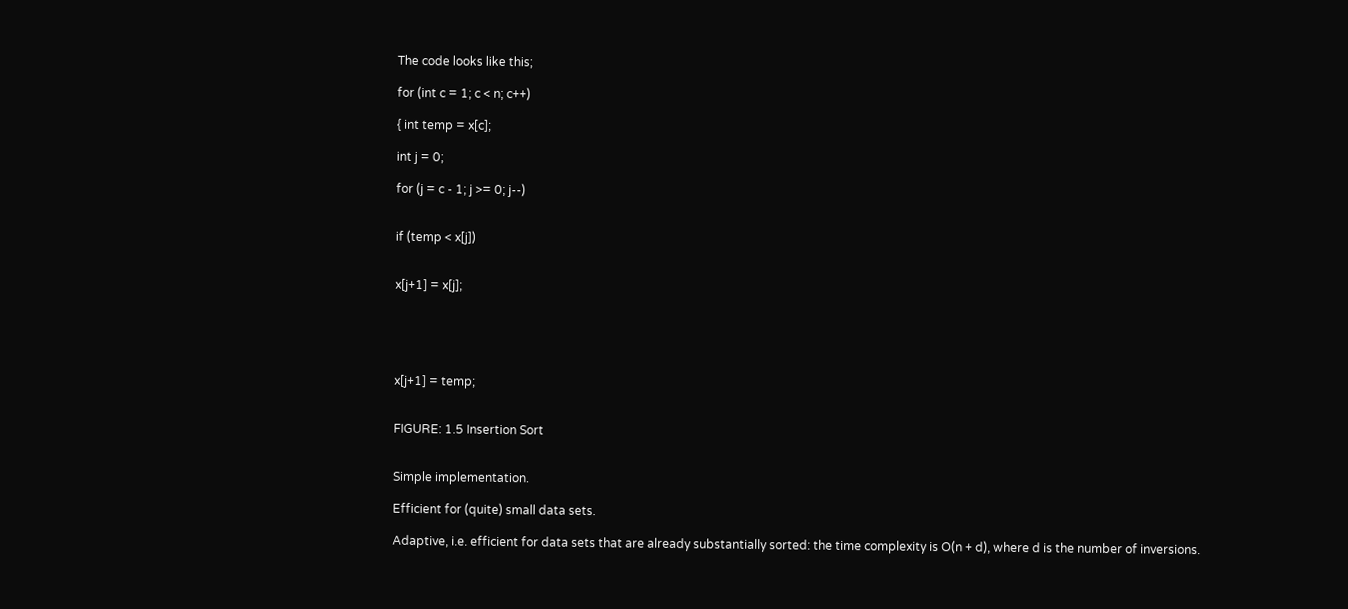The code looks like this;

for (int c = 1; c < n; c++)

{ int temp = x[c];

int j = 0;

for (j = c - 1; j >= 0; j--)


if (temp < x[j])


x[j+1] = x[j];





x[j+1] = temp;


FIGURE: 1.5 Insertion Sort


Simple implementation.

Efficient for (quite) small data sets.

Adaptive, i.e. efficient for data sets that are already substantially sorted: the time complexity is O(n + d), where d is the number of inversions.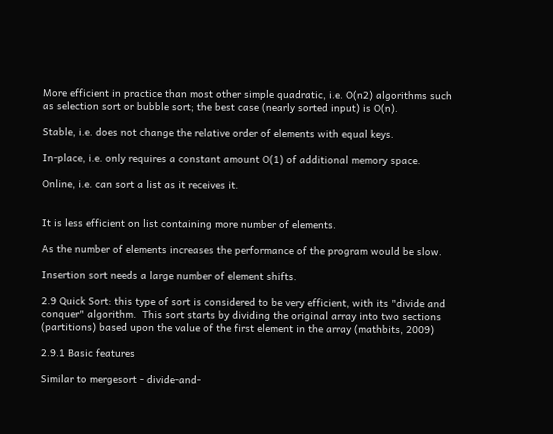More efficient in practice than most other simple quadratic, i.e. O(n2) algorithms such as selection sort or bubble sort; the best case (nearly sorted input) is O(n).

Stable, i.e. does not change the relative order of elements with equal keys.

In-place, i.e. only requires a constant amount O(1) of additional memory space.

Online, i.e. can sort a list as it receives it.


It is less efficient on list containing more number of elements.

As the number of elements increases the performance of the program would be slow.

Insertion sort needs a large number of element shifts.

2.9 Quick Sort: this type of sort is considered to be very efficient, with its "divide and conquer" algorithm.  This sort starts by dividing the original array into two sections (partitions) based upon the value of the first element in the array (mathbits, 2009)

2.9.1 Basic features

Similar to mergesort - divide-and-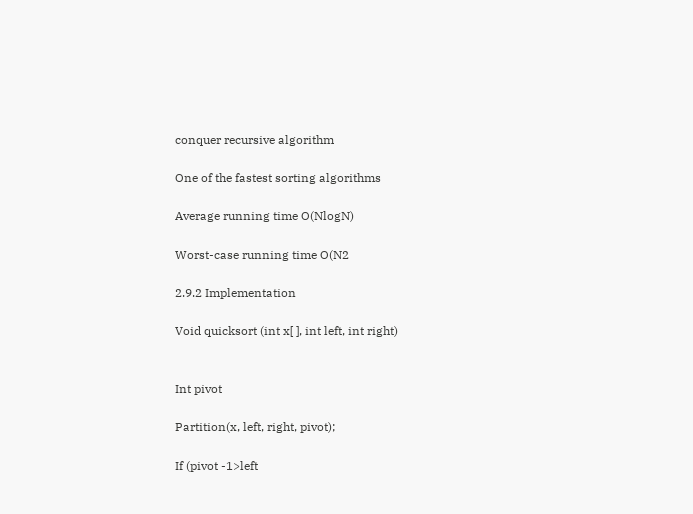conquer recursive algorithm

One of the fastest sorting algorithms

Average running time O(NlogN)

Worst-case running time O(N2

2.9.2 Implementation

Void quicksort (int x[ ], int left, int right)


Int pivot

Partition(x, left, right, pivot);

If (pivot -1>left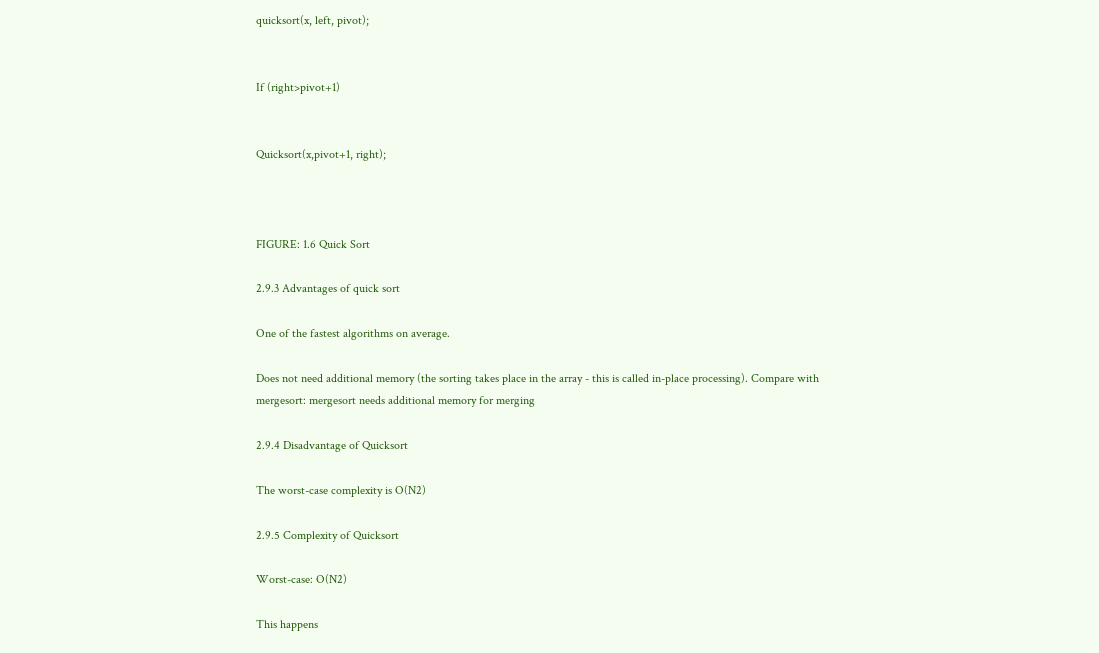quicksort(x, left, pivot);


If (right>pivot+1)


Quicksort(x,pivot+1, right);



FIGURE: 1.6 Quick Sort

2.9.3 Advantages of quick sort

One of the fastest algorithms on average.

Does not need additional memory (the sorting takes place in the array - this is called in-place processing). Compare with mergesort: mergesort needs additional memory for merging

2.9.4 Disadvantage of Quicksort

The worst-case complexity is O(N2)

2.9.5 Complexity of Quicksort

Worst-case: O(N2)

This happens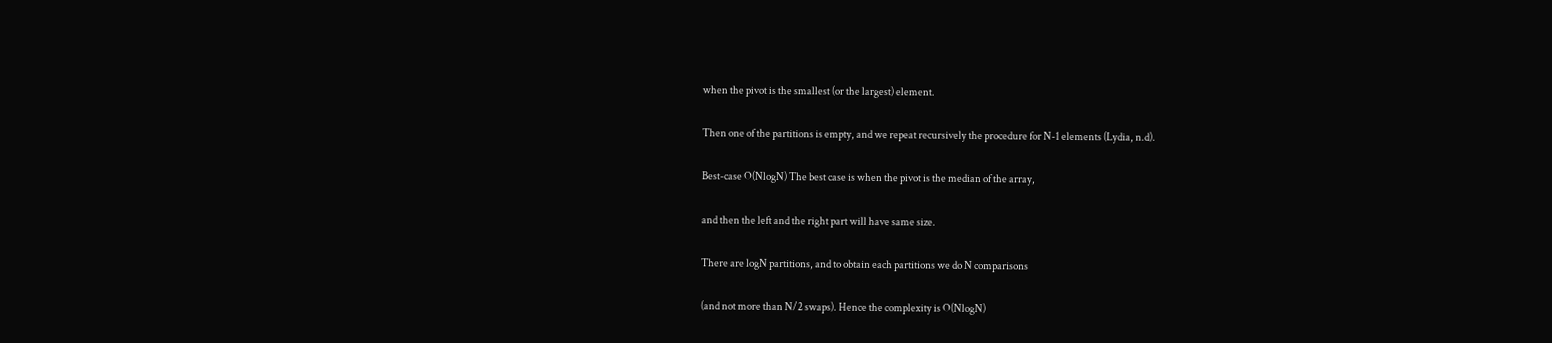when the pivot is the smallest (or the largest) element.

Then one of the partitions is empty, and we repeat recursively the procedure for N-1 elements (Lydia, n.d).

Best-case O(NlogN) The best case is when the pivot is the median of the array,

and then the left and the right part will have same size.

There are logN partitions, and to obtain each partitions we do N comparisons

(and not more than N/2 swaps). Hence the complexity is O(NlogN)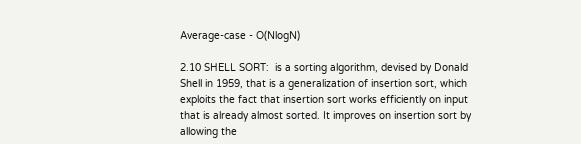Average-case - O(NlogN)

2.10 SHELL SORT:  is a sorting algorithm, devised by Donald Shell in 1959, that is a generalization of insertion sort, which exploits the fact that insertion sort works efficiently on input that is already almost sorted. It improves on insertion sort by allowing the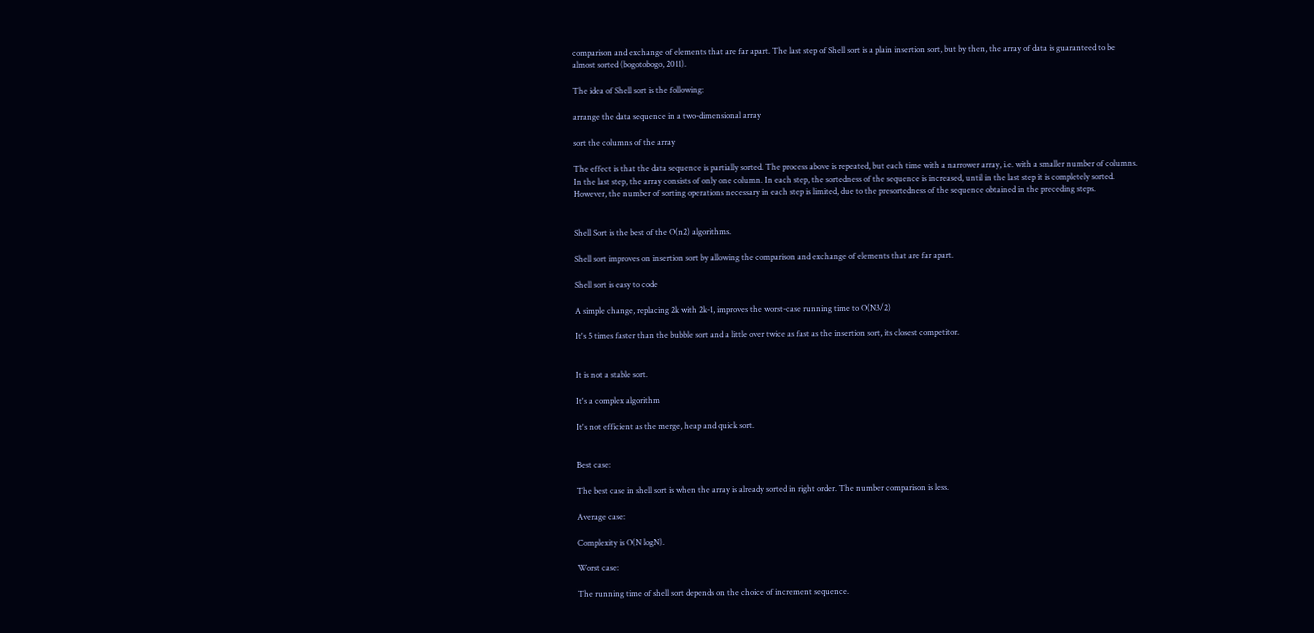comparison and exchange of elements that are far apart. The last step of Shell sort is a plain insertion sort, but by then, the array of data is guaranteed to be almost sorted (bogotobogo, 2011).

The idea of Shell sort is the following:

arrange the data sequence in a two-dimensional array

sort the columns of the array

The effect is that the data sequence is partially sorted. The process above is repeated, but each time with a narrower array, i.e. with a smaller number of columns. In the last step, the array consists of only one column. In each step, the sortedness of the sequence is increased, until in the last step it is completely sorted. However, the number of sorting operations necessary in each step is limited, due to the presortedness of the sequence obtained in the preceding steps.


Shell Sort is the best of the O(n2) algorithms.

Shell sort improves on insertion sort by allowing the comparison and exchange of elements that are far apart.

Shell sort is easy to code

A simple change, replacing 2k with 2k-1, improves the worst-case running time to O(N3/2)

It's 5 times faster than the bubble sort and a little over twice as fast as the insertion sort, its closest competitor.


It is not a stable sort.

It's a complex algorithm

It's not efficient as the merge, heap and quick sort.


Best case:

The best case in shell sort is when the array is already sorted in right order. The number comparison is less.

Average case:

Complexity is O(N logN).

Worst case:

The running time of shell sort depends on the choice of increment sequence.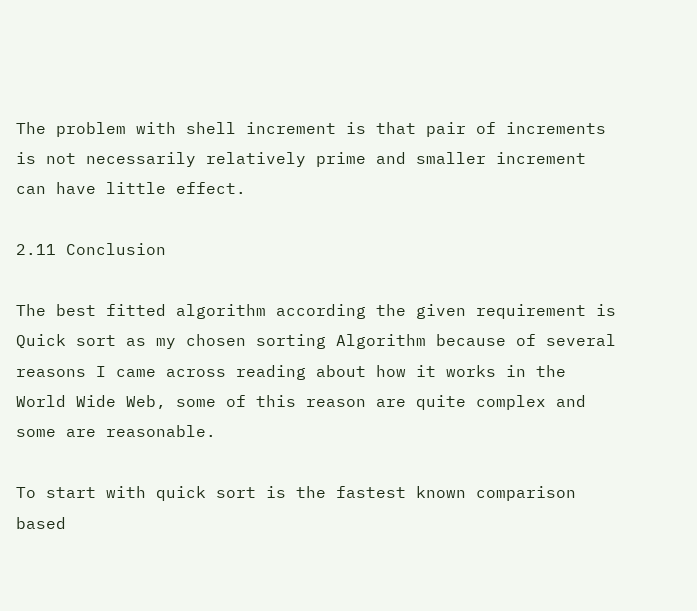The problem with shell increment is that pair of increments is not necessarily relatively prime and smaller increment can have little effect.

2.11 Conclusion

The best fitted algorithm according the given requirement is Quick sort as my chosen sorting Algorithm because of several reasons I came across reading about how it works in the World Wide Web, some of this reason are quite complex and some are reasonable.

To start with quick sort is the fastest known comparison based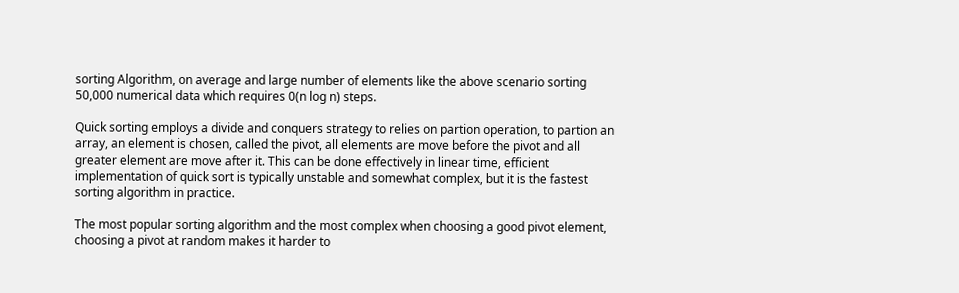sorting Algorithm, on average and large number of elements like the above scenario sorting 50,000 numerical data which requires 0(n log n) steps.

Quick sorting employs a divide and conquers strategy to relies on partion operation, to partion an array, an element is chosen, called the pivot, all elements are move before the pivot and all greater element are move after it. This can be done effectively in linear time, efficient implementation of quick sort is typically unstable and somewhat complex, but it is the fastest sorting algorithm in practice.

The most popular sorting algorithm and the most complex when choosing a good pivot element, choosing a pivot at random makes it harder to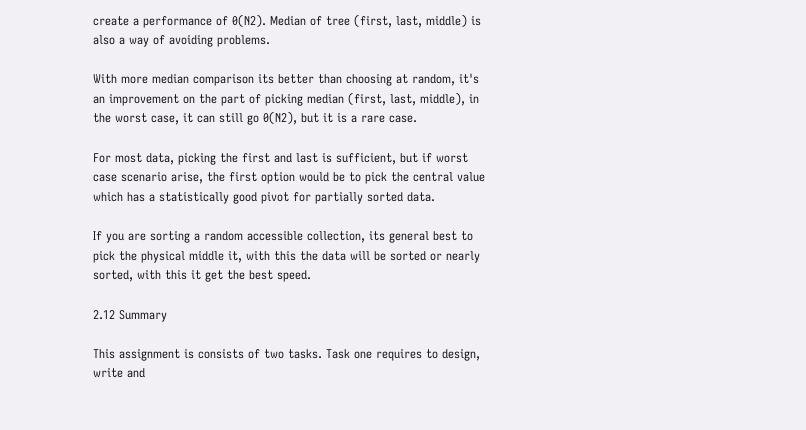create a performance of 0(N2). Median of tree (first, last, middle) is also a way of avoiding problems.

With more median comparison its better than choosing at random, it's an improvement on the part of picking median (first, last, middle), in the worst case, it can still go 0(N2), but it is a rare case.

For most data, picking the first and last is sufficient, but if worst case scenario arise, the first option would be to pick the central value which has a statistically good pivot for partially sorted data.

If you are sorting a random accessible collection, its general best to pick the physical middle it, with this the data will be sorted or nearly sorted, with this it get the best speed.

2.12 Summary

This assignment is consists of two tasks. Task one requires to design, write and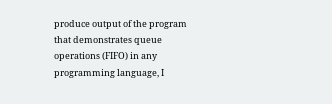produce output of the program that demonstrates queue operations (FIFO) in any programming language, I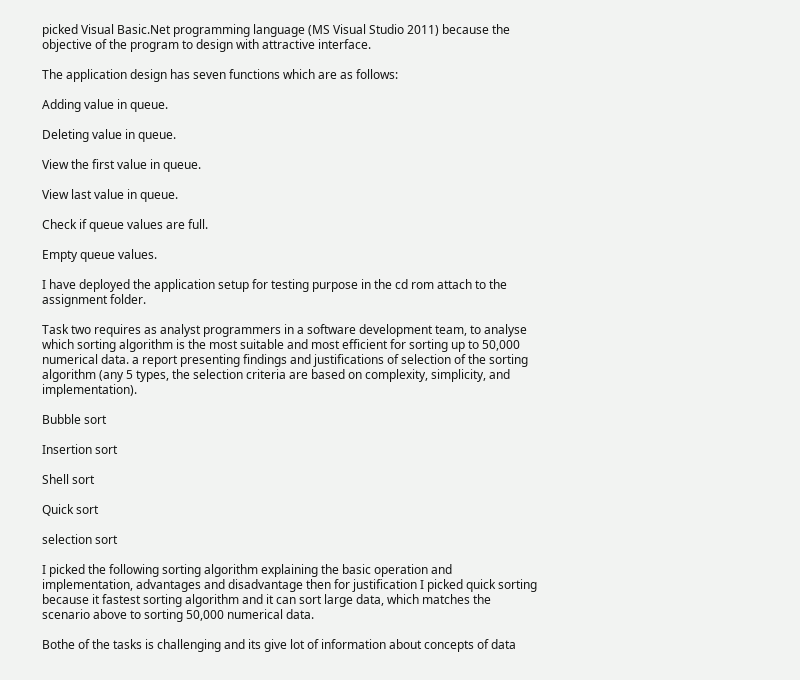picked Visual Basic.Net programming language (MS Visual Studio 2011) because the objective of the program to design with attractive interface.

The application design has seven functions which are as follows:

Adding value in queue.

Deleting value in queue.

View the first value in queue.

View last value in queue.

Check if queue values are full.

Empty queue values.

I have deployed the application setup for testing purpose in the cd rom attach to the assignment folder.

Task two requires as analyst programmers in a software development team, to analyse which sorting algorithm is the most suitable and most efficient for sorting up to 50,000 numerical data. a report presenting findings and justifications of selection of the sorting algorithm (any 5 types, the selection criteria are based on complexity, simplicity, and implementation).

Bubble sort

Insertion sort

Shell sort

Quick sort

selection sort

I picked the following sorting algorithm explaining the basic operation and implementation, advantages and disadvantage then for justification I picked quick sorting because it fastest sorting algorithm and it can sort large data, which matches the scenario above to sorting 50,000 numerical data.

Bothe of the tasks is challenging and its give lot of information about concepts of data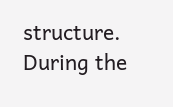structure. During the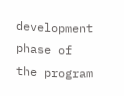development phase of the program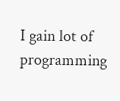I gain lot of programming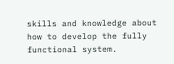skills and knowledge about how to develop the fully functional system.